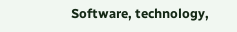Software, technology,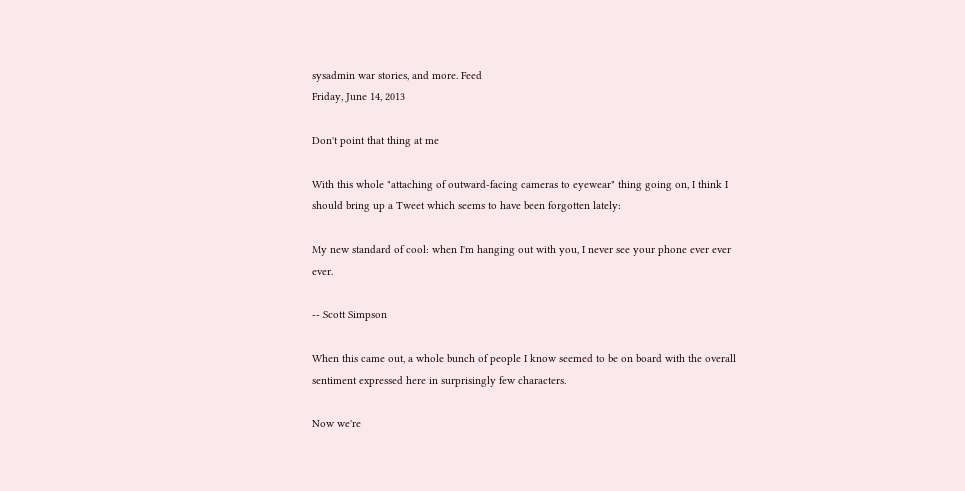sysadmin war stories, and more. Feed
Friday, June 14, 2013

Don't point that thing at me

With this whole "attaching of outward-facing cameras to eyewear" thing going on, I think I should bring up a Tweet which seems to have been forgotten lately:

My new standard of cool: when I'm hanging out with you, I never see your phone ever ever ever.

-- Scott Simpson

When this came out, a whole bunch of people I know seemed to be on board with the overall sentiment expressed here in surprisingly few characters.

Now we're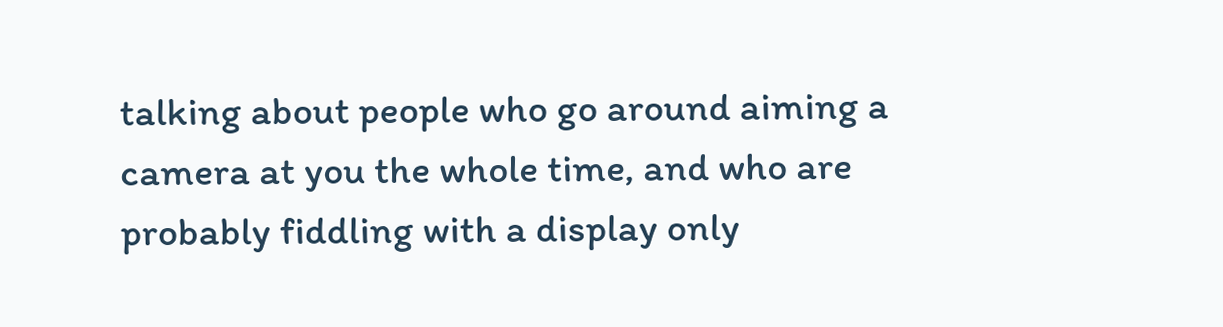talking about people who go around aiming a camera at you the whole time, and who are probably fiddling with a display only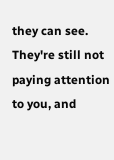they can see. They're still not paying attention to you, and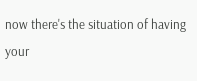now there's the situation of having your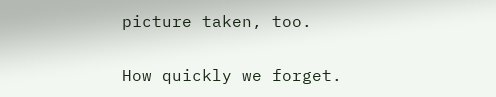picture taken, too.

How quickly we forget.